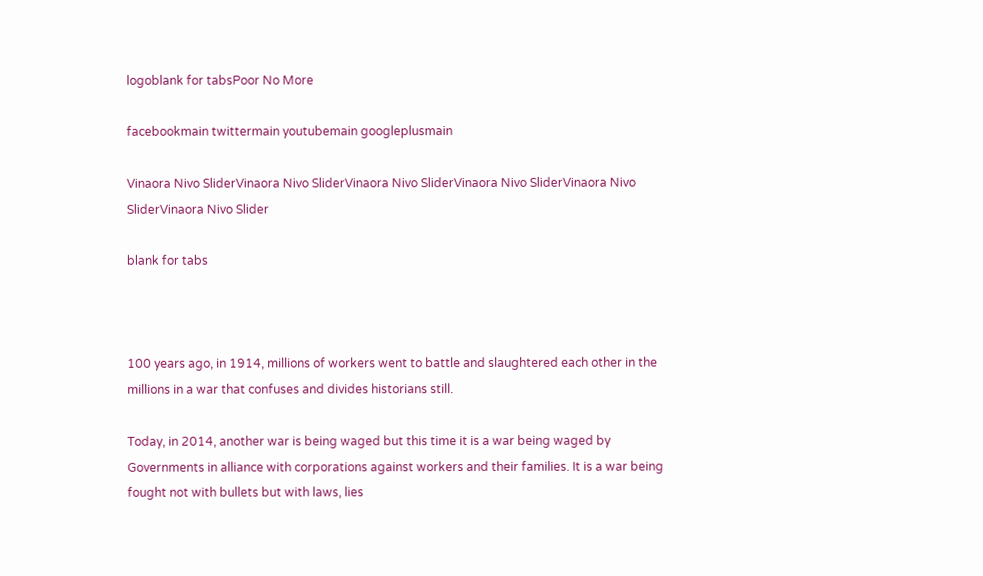logoblank for tabsPoor No More

facebookmain twittermain youtubemain googleplusmain

Vinaora Nivo SliderVinaora Nivo SliderVinaora Nivo SliderVinaora Nivo SliderVinaora Nivo SliderVinaora Nivo Slider

blank for tabs



100 years ago, in 1914, millions of workers went to battle and slaughtered each other in the millions in a war that confuses and divides historians still.

Today, in 2014, another war is being waged but this time it is a war being waged by Governments in alliance with corporations against workers and their families. It is a war being fought not with bullets but with laws, lies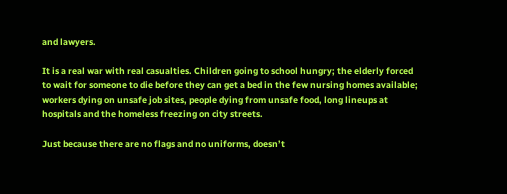and lawyers.

It is a real war with real casualties. Children going to school hungry; the elderly forced to wait for someone to die before they can get a bed in the few nursing homes available; workers dying on unsafe job sites, people dying from unsafe food, long lineups at hospitals and the homeless freezing on city streets.

Just because there are no flags and no uniforms, doesn’t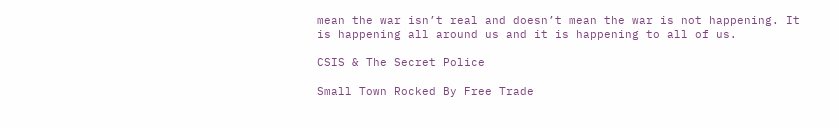mean the war isn’t real and doesn’t mean the war is not happening. It is happening all around us and it is happening to all of us.

CSIS & The Secret Police

Small Town Rocked By Free Trade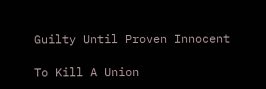Guilty Until Proven Innocent

To Kill A Union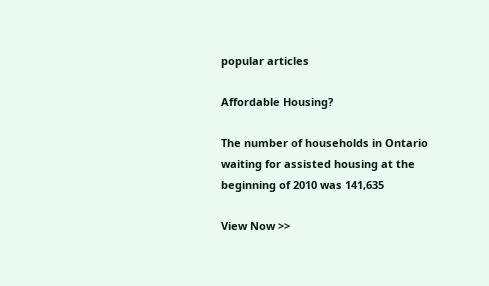popular articles

Affordable Housing?

The number of households in Ontario waiting for assisted housing at the beginning of 2010 was 141,635

View Now >>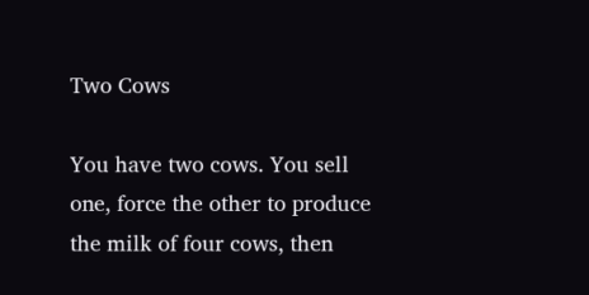Two Cows

You have two cows. You sell one, force the other to produce the milk of four cows, then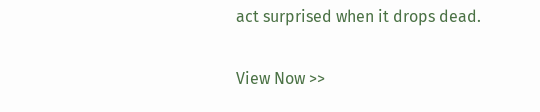act surprised when it drops dead.

View Now >>